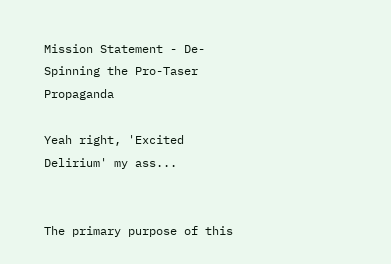Mission Statement - De-Spinning the Pro-Taser Propaganda

Yeah right, 'Excited Delirium' my ass...


The primary purpose of this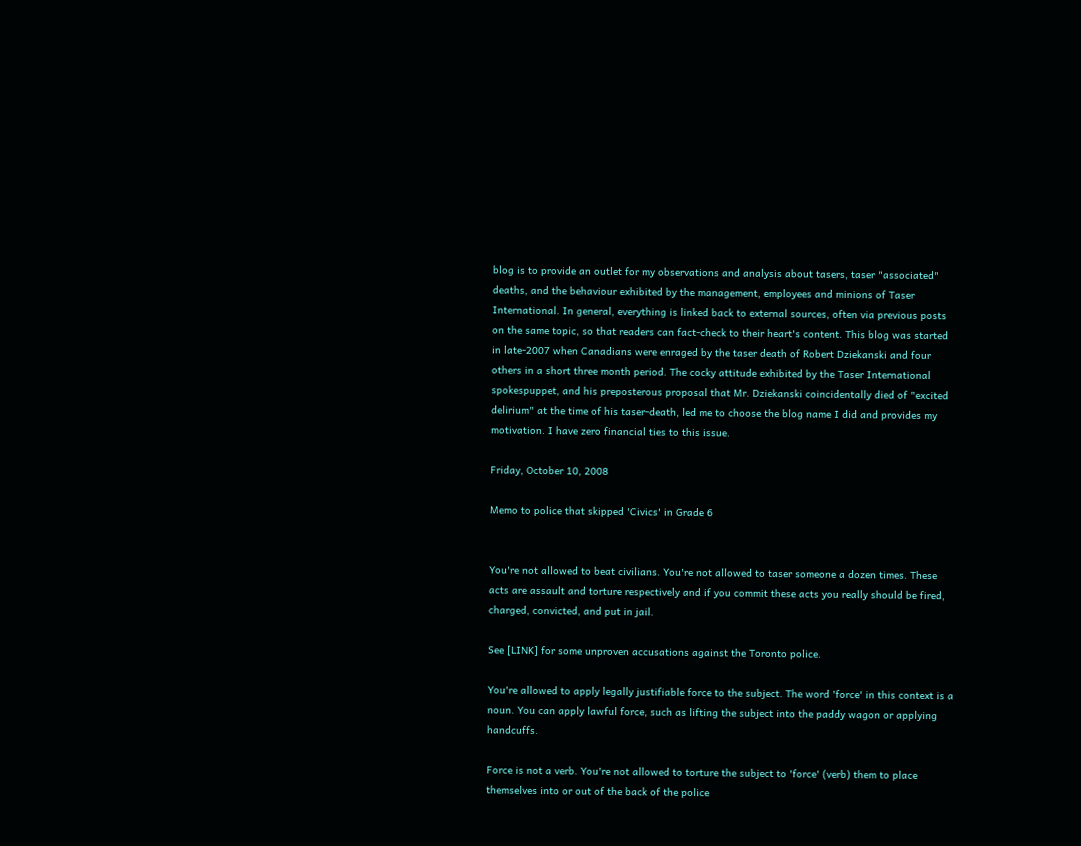blog is to provide an outlet for my observations and analysis about tasers, taser "associated" deaths, and the behaviour exhibited by the management, employees and minions of Taser International. In general, everything is linked back to external sources, often via previous posts on the same topic, so that readers can fact-check to their heart's content. This blog was started in late-2007 when Canadians were enraged by the taser death of Robert Dziekanski and four others in a short three month period. The cocky attitude exhibited by the Taser International spokespuppet, and his preposterous proposal that Mr. Dziekanski coincidentally died of "excited delirium" at the time of his taser-death, led me to choose the blog name I did and provides my motivation. I have zero financial ties to this issue.

Friday, October 10, 2008

Memo to police that skipped 'Civics' in Grade 6


You're not allowed to beat civilians. You're not allowed to taser someone a dozen times. These acts are assault and torture respectively and if you commit these acts you really should be fired, charged, convicted, and put in jail.

See [LINK] for some unproven accusations against the Toronto police.

You're allowed to apply legally justifiable force to the subject. The word 'force' in this context is a noun. You can apply lawful force, such as lifting the subject into the paddy wagon or applying handcuffs.

Force is not a verb. You're not allowed to torture the subject to 'force' (verb) them to place themselves into or out of the back of the police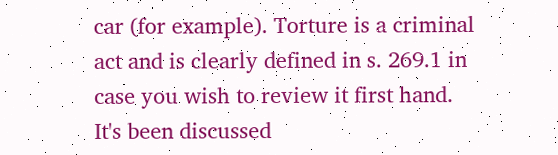car (for example). Torture is a criminal act and is clearly defined in s. 269.1 in case you wish to review it first hand. It's been discussed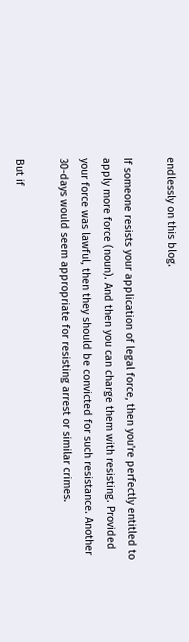endlessly on this blog.

If someone resists your application of legal force, then you're perfectly entitled to apply more force (noun). And then you can charge them with resisting. Provided your force was lawful, then they should be convicted for such resistance. Another 30-days would seem appropriate for resisting arrest or similar crimes.

But if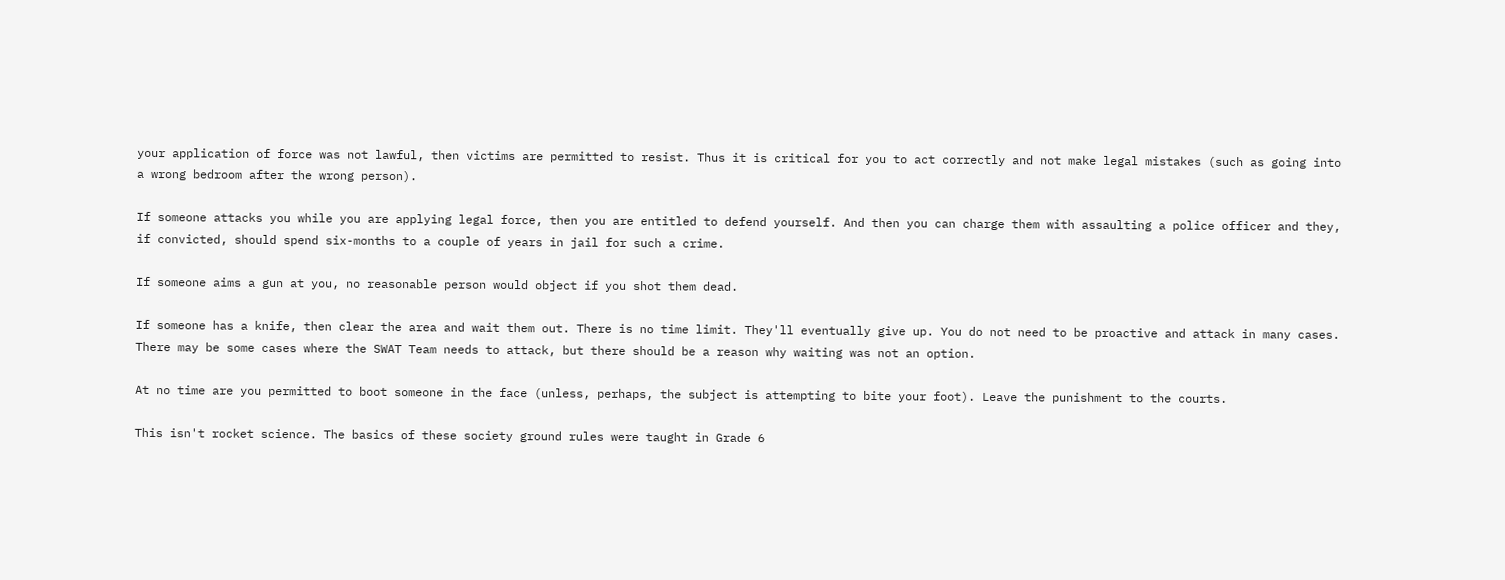your application of force was not lawful, then victims are permitted to resist. Thus it is critical for you to act correctly and not make legal mistakes (such as going into a wrong bedroom after the wrong person).

If someone attacks you while you are applying legal force, then you are entitled to defend yourself. And then you can charge them with assaulting a police officer and they, if convicted, should spend six-months to a couple of years in jail for such a crime.

If someone aims a gun at you, no reasonable person would object if you shot them dead.

If someone has a knife, then clear the area and wait them out. There is no time limit. They'll eventually give up. You do not need to be proactive and attack in many cases. There may be some cases where the SWAT Team needs to attack, but there should be a reason why waiting was not an option.

At no time are you permitted to boot someone in the face (unless, perhaps, the subject is attempting to bite your foot). Leave the punishment to the courts.

This isn't rocket science. The basics of these society ground rules were taught in Grade 6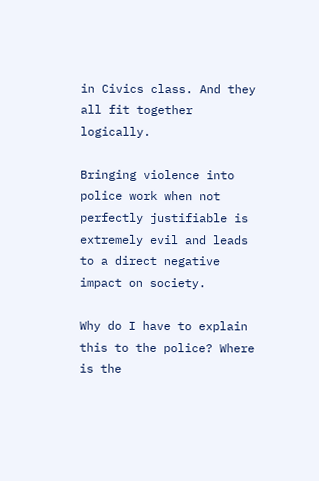in Civics class. And they all fit together logically.

Bringing violence into police work when not perfectly justifiable is extremely evil and leads to a direct negative impact on society.

Why do I have to explain this to the police? Where is the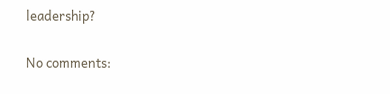leadership?

No comments: